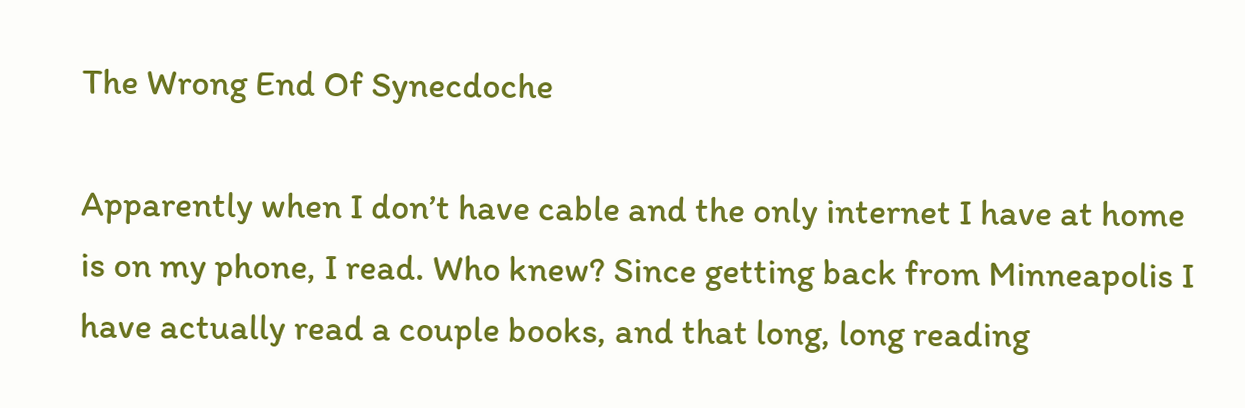The Wrong End Of Synecdoche

Apparently when I don’t have cable and the only internet I have at home is on my phone, I read. Who knew? Since getting back from Minneapolis I have actually read a couple books, and that long, long reading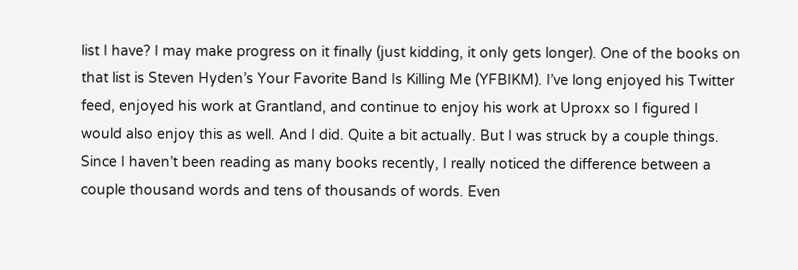list I have? I may make progress on it finally (just kidding, it only gets longer). One of the books on that list is Steven Hyden’s Your Favorite Band Is Killing Me (YFBIKM). I’ve long enjoyed his Twitter feed, enjoyed his work at Grantland, and continue to enjoy his work at Uproxx so I figured I would also enjoy this as well. And I did. Quite a bit actually. But I was struck by a couple things. Since I haven’t been reading as many books recently, I really noticed the difference between a couple thousand words and tens of thousands of words. Even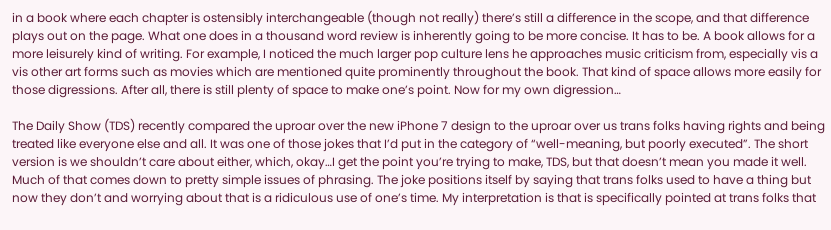in a book where each chapter is ostensibly interchangeable (though not really) there’s still a difference in the scope, and that difference plays out on the page. What one does in a thousand word review is inherently going to be more concise. It has to be. A book allows for a more leisurely kind of writing. For example, I noticed the much larger pop culture lens he approaches music criticism from, especially vis a vis other art forms such as movies which are mentioned quite prominently throughout the book. That kind of space allows more easily for those digressions. After all, there is still plenty of space to make one’s point. Now for my own digression…

The Daily Show (TDS) recently compared the uproar over the new iPhone 7 design to the uproar over us trans folks having rights and being treated like everyone else and all. It was one of those jokes that I’d put in the category of “well-meaning, but poorly executed”. The short version is we shouldn’t care about either, which, okay…I get the point you’re trying to make, TDS, but that doesn’t mean you made it well. Much of that comes down to pretty simple issues of phrasing. The joke positions itself by saying that trans folks used to have a thing but now they don’t and worrying about that is a ridiculous use of one’s time. My interpretation is that is specifically pointed at trans folks that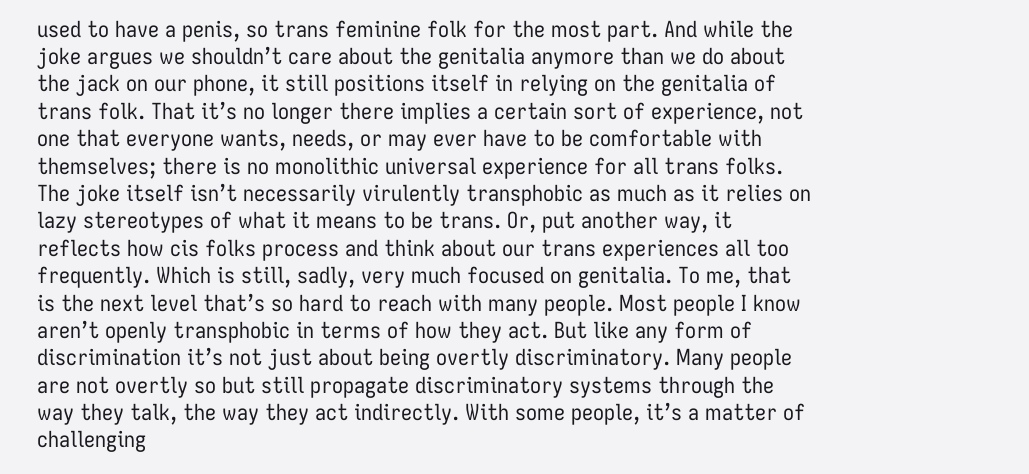used to have a penis, so trans feminine folk for the most part. And while the joke argues we shouldn’t care about the genitalia anymore than we do about the jack on our phone, it still positions itself in relying on the genitalia of trans folk. That it’s no longer there implies a certain sort of experience, not one that everyone wants, needs, or may ever have to be comfortable with themselves; there is no monolithic universal experience for all trans folks. The joke itself isn’t necessarily virulently transphobic as much as it relies on lazy stereotypes of what it means to be trans. Or, put another way, it reflects how cis folks process and think about our trans experiences all too frequently. Which is still, sadly, very much focused on genitalia. To me, that is the next level that’s so hard to reach with many people. Most people I know aren’t openly transphobic in terms of how they act. But like any form of discrimination it’s not just about being overtly discriminatory. Many people are not overtly so but still propagate discriminatory systems through the way they talk, the way they act indirectly. With some people, it’s a matter of challenging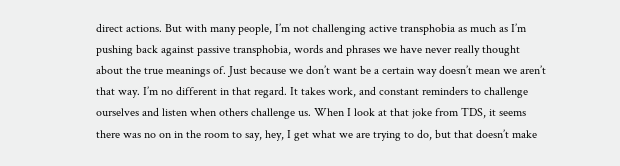direct actions. But with many people, I’m not challenging active transphobia as much as I’m pushing back against passive transphobia, words and phrases we have never really thought about the true meanings of. Just because we don’t want be a certain way doesn’t mean we aren’t that way. I’m no different in that regard. It takes work, and constant reminders to challenge ourselves and listen when others challenge us. When I look at that joke from TDS, it seems there was no on in the room to say, hey, I get what we are trying to do, but that doesn’t make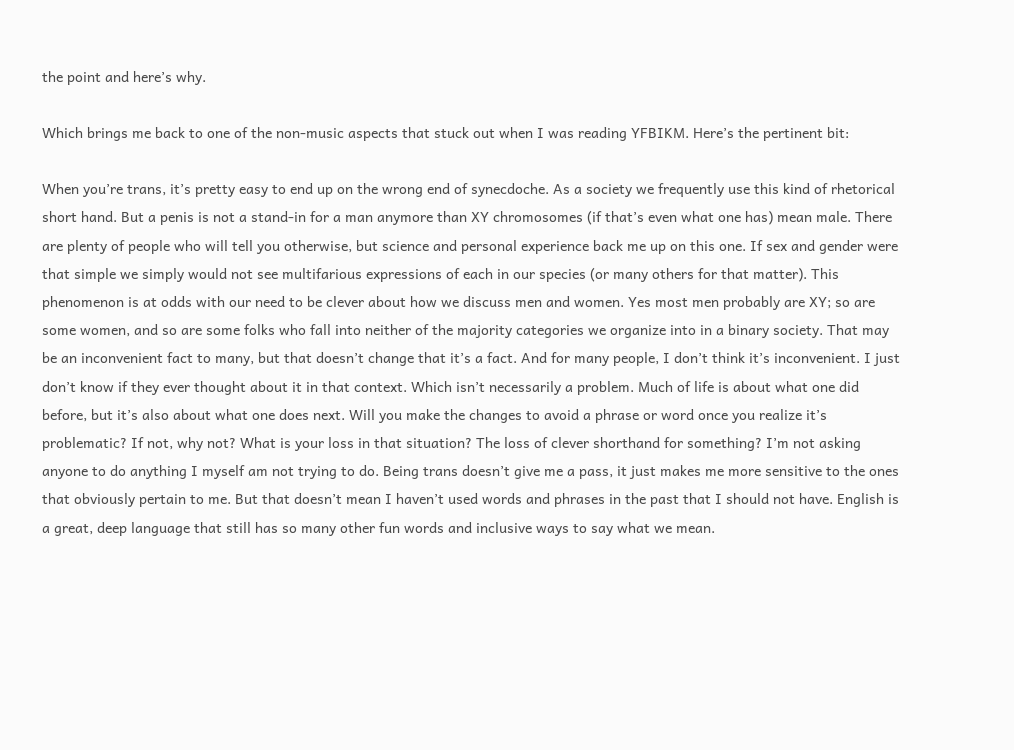the point and here’s why.

Which brings me back to one of the non-music aspects that stuck out when I was reading YFBIKM. Here’s the pertinent bit:

When you’re trans, it’s pretty easy to end up on the wrong end of synecdoche. As a society we frequently use this kind of rhetorical short hand. But a penis is not a stand-in for a man anymore than XY chromosomes (if that’s even what one has) mean male. There are plenty of people who will tell you otherwise, but science and personal experience back me up on this one. If sex and gender were that simple we simply would not see multifarious expressions of each in our species (or many others for that matter). This phenomenon is at odds with our need to be clever about how we discuss men and women. Yes most men probably are XY; so are some women, and so are some folks who fall into neither of the majority categories we organize into in a binary society. That may be an inconvenient fact to many, but that doesn’t change that it’s a fact. And for many people, I don’t think it’s inconvenient. I just don’t know if they ever thought about it in that context. Which isn’t necessarily a problem. Much of life is about what one did before, but it’s also about what one does next. Will you make the changes to avoid a phrase or word once you realize it’s problematic? If not, why not? What is your loss in that situation? The loss of clever shorthand for something? I’m not asking anyone to do anything I myself am not trying to do. Being trans doesn’t give me a pass, it just makes me more sensitive to the ones that obviously pertain to me. But that doesn’t mean I haven’t used words and phrases in the past that I should not have. English is a great, deep language that still has so many other fun words and inclusive ways to say what we mean.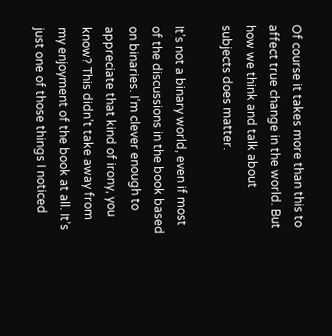Of course it takes more than this to affect true change in the world. But how we think and talk about subjects does matter.

It’s not a binary world, even if most of the discussions in the book based on binaries. I’m clever enough to appreciate that kind of irony, you know? This didn’t take away from my enjoyment of the book at all. It’s just one of those things I noticed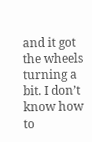and it got the wheels turning a bit. I don’t know how to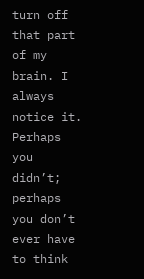turn off that part of my brain. I always notice it. Perhaps you didn’t; perhaps you don’t ever have to think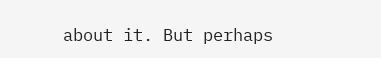about it. But perhaps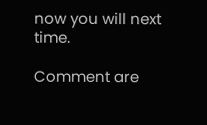now you will next time.

Comment are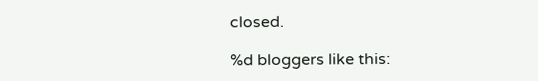closed.

%d bloggers like this: